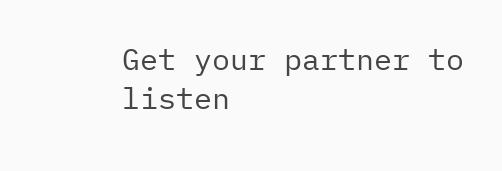Get your partner to listen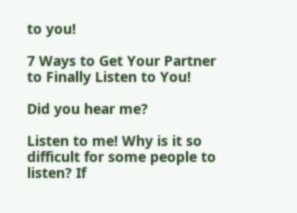to you!

7 Ways to Get Your Partner to Finally Listen to You!

Did you hear me?

Listen to me! Why is it so difficult for some people to listen? If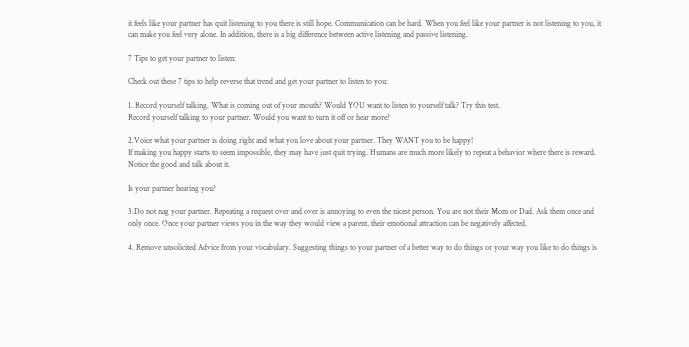it feels like your partner has quit listening to you there is still hope. Communication can be hard. When you feel like your partner is not listening to you, it can make you feel very alone. In addition, there is a big difference between active listening and passive listening.

7 Tips to get your partner to listen:

Check out these 7 tips to help reverse that trend and get your partner to listen to you:

1. Record yourself talking. What is coming out of your mouth? Would YOU want to listen to yourself talk? Try this test.
Record yourself talking to your partner. Would you want to turn it off or hear more?

2.Voice what your partner is doing right and what you love about your partner. They WANT you to be happy!
If making you happy starts to seem impossible, they may have just quit trying. Humans are much more likely to repeat a behavior where there is reward. Notice the good and talk about it.

Is your partner hearing you?

3.Do not nag your partner. Repeating a request over and over is annoying to even the nicest person. You are not their Mom or Dad. Ask them once and only once. Once your partner views you in the way they would view a parent, their emotional attraction can be negatively affected.

4. Remove unsolicited Advice from your vocabulary. Suggesting things to your partner of a better way to do things or your way you like to do things is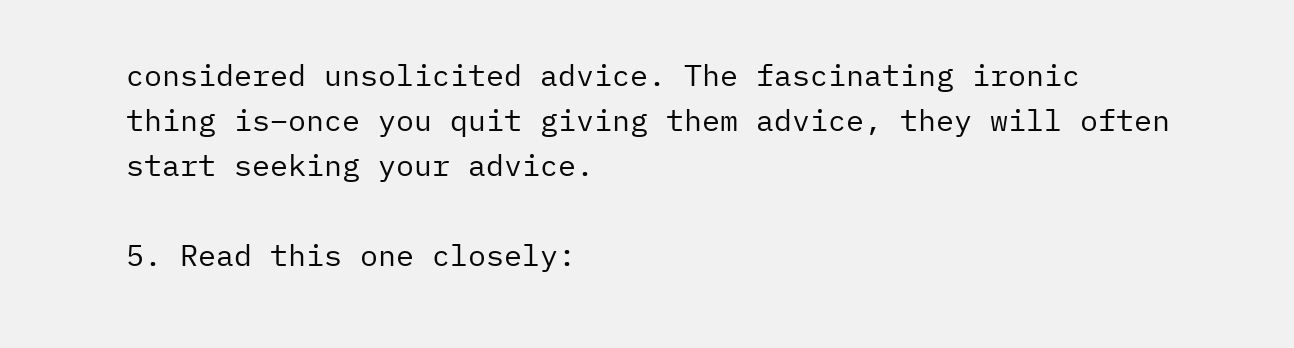considered unsolicited advice. The fascinating ironic thing is–once you quit giving them advice, they will often start seeking your advice.

5. Read this one closely: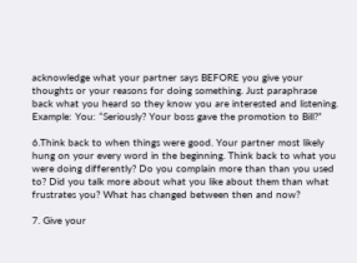acknowledge what your partner says BEFORE you give your thoughts or your reasons for doing something. Just paraphrase back what you heard so they know you are interested and listening. Example: You: “Seriously? Your boss gave the promotion to Bill?”

6.Think back to when things were good. Your partner most likely hung on your every word in the beginning. Think back to what you were doing differently? Do you complain more than than you used to? Did you talk more about what you like about them than what frustrates you? What has changed between then and now?

7. Give your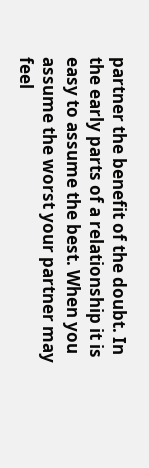partner the benefit of the doubt. In the early parts of a relationship it is easy to assume the best. When you assume the worst your partner may feel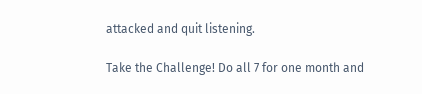attacked and quit listening.

Take the Challenge! Do all 7 for one month and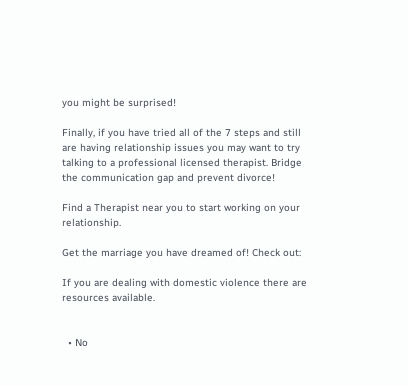you might be surprised!

Finally, if you have tried all of the 7 steps and still are having relationship issues you may want to try talking to a professional licensed therapist. Bridge the communication gap and prevent divorce!

Find a Therapist near you to start working on your relationship.

Get the marriage you have dreamed of! Check out:

If you are dealing with domestic violence there are resources available.


  • No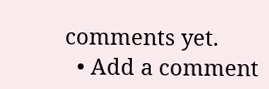comments yet.
  • Add a comment